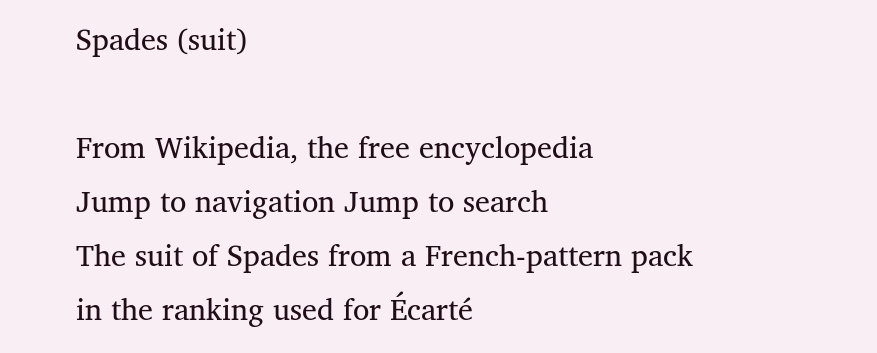Spades (suit)

From Wikipedia, the free encyclopedia
Jump to navigation Jump to search
The suit of Spades from a French-pattern pack in the ranking used for Écarté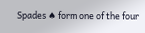Spades ♠ form one of the four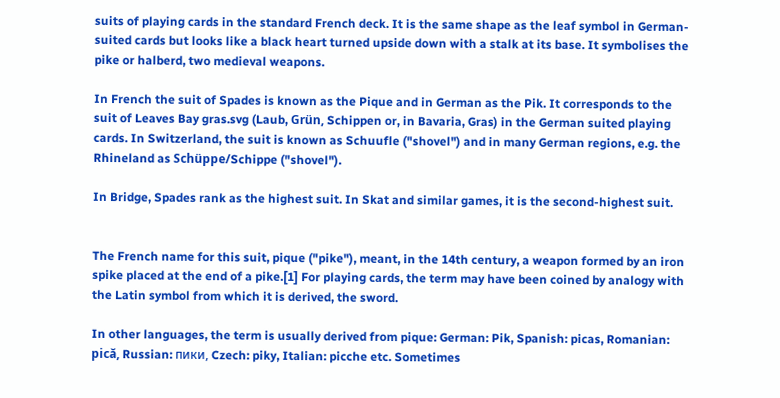suits of playing cards in the standard French deck. It is the same shape as the leaf symbol in German-suited cards but looks like a black heart turned upside down with a stalk at its base. It symbolises the pike or halberd, two medieval weapons.

In French the suit of Spades is known as the Pique and in German as the Pik. It corresponds to the suit of Leaves Bay gras.svg (Laub, Grün, Schippen or, in Bavaria, Gras) in the German suited playing cards. In Switzerland, the suit is known as Schuufle ("shovel") and in many German regions, e.g. the Rhineland as Schüppe/Schippe ("shovel").

In Bridge, Spades rank as the highest suit. In Skat and similar games, it is the second-highest suit.


The French name for this suit, pique ("pike"), meant, in the 14th century, a weapon formed by an iron spike placed at the end of a pike.[1] For playing cards, the term may have been coined by analogy with the Latin symbol from which it is derived, the sword.

In other languages, the term is usually derived from pique: German: Pik, Spanish: picas, Romanian: pică, Russian: пики, Czech: piky, Italian: picche etc. Sometimes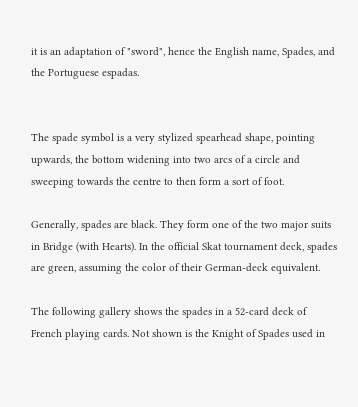it is an adaptation of "sword", hence the English name, Spades, and the Portuguese espadas.


The spade symbol is a very stylized spearhead shape, pointing upwards, the bottom widening into two arcs of a circle and sweeping towards the centre to then form a sort of foot.

Generally, spades are black. They form one of the two major suits in Bridge (with Hearts). In the official Skat tournament deck, spades are green, assuming the color of their German-deck equivalent.

The following gallery shows the spades in a 52-card deck of French playing cards. Not shown is the Knight of Spades used in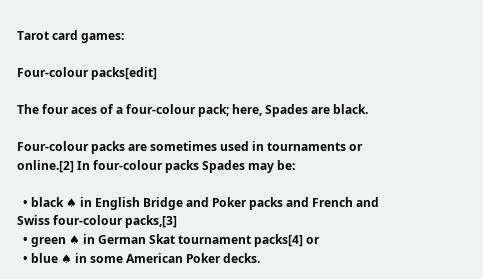Tarot card games:

Four-colour packs[edit]

The four aces of a four-colour pack; here, Spades are black.

Four-colour packs are sometimes used in tournaments or online.[2] In four-colour packs Spades may be:

  • black ♠ in English Bridge and Poker packs and French and Swiss four-colour packs,[3]
  • green ♠ in German Skat tournament packs[4] or
  • blue ♠ in some American Poker decks.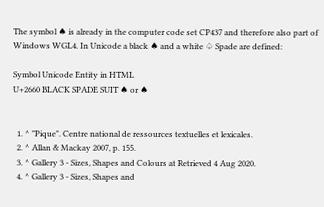The symbol ♠ is already in the computer code set CP437 and therefore also part of Windows WGL4. In Unicode a black ♠ and a white ♤ Spade are defined:

Symbol Unicode Entity in HTML
U+2660 BLACK SPADE SUIT ♠ or ♠


  1. ^ "Pique". Centre national de ressources textuelles et lexicales.
  2. ^ Allan & Mackay 2007, p. 155.
  3. ^ Gallery 3 - Sizes, Shapes and Colours at Retrieved 4 Aug 2020.
  4. ^ Gallery 3 - Sizes, Shapes and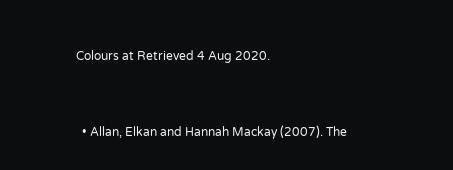Colours at Retrieved 4 Aug 2020.


  • Allan, Elkan and Hannah Mackay (2007). The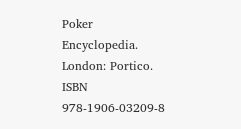Poker Encyclopedia. London: Portico. ISBN 978-1906-03209-8